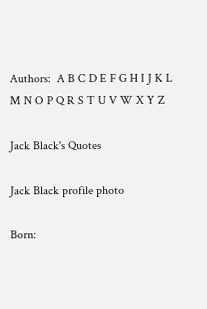Authors:  A B C D E F G H I J K L M N O P Q R S T U V W X Y Z

Jack Black's Quotes

Jack Black profile photo

Born: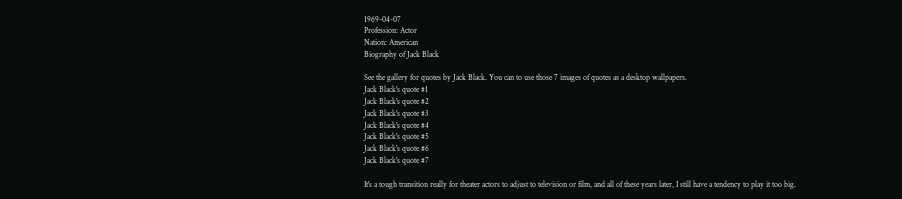1969-04-07
Profession: Actor
Nation: American
Biography of Jack Black

See the gallery for quotes by Jack Black. You can to use those 7 images of quotes as a desktop wallpapers.
Jack Black's quote #1
Jack Black's quote #2
Jack Black's quote #3
Jack Black's quote #4
Jack Black's quote #5
Jack Black's quote #6
Jack Black's quote #7

It's a tough transition really for theater actors to adjust to television or film, and all of these years later, I still have a tendency to play it too big.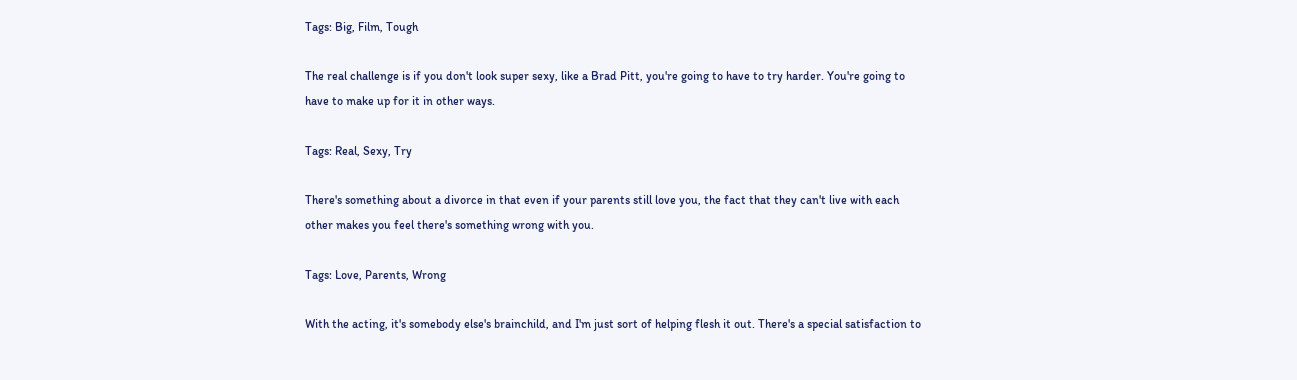Tags: Big, Film, Tough

The real challenge is if you don't look super sexy, like a Brad Pitt, you're going to have to try harder. You're going to have to make up for it in other ways.

Tags: Real, Sexy, Try

There's something about a divorce in that even if your parents still love you, the fact that they can't live with each other makes you feel there's something wrong with you.

Tags: Love, Parents, Wrong

With the acting, it's somebody else's brainchild, and I'm just sort of helping flesh it out. There's a special satisfaction to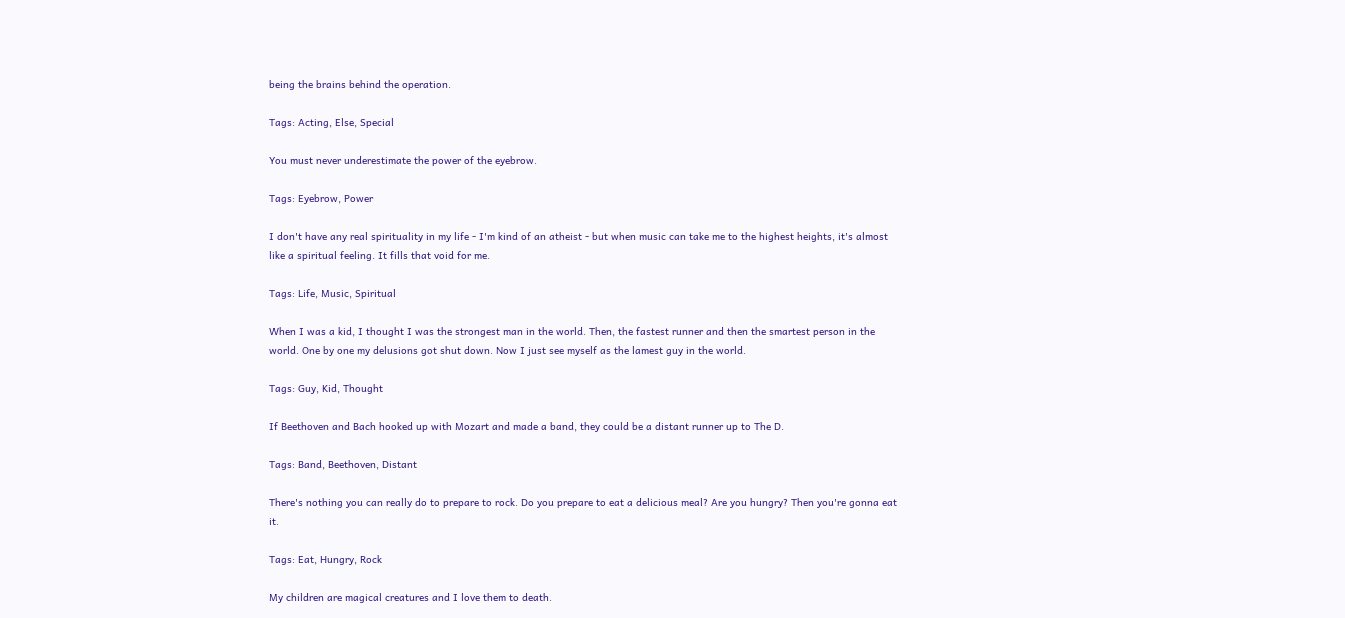being the brains behind the operation.

Tags: Acting, Else, Special

You must never underestimate the power of the eyebrow.

Tags: Eyebrow, Power

I don't have any real spirituality in my life - I'm kind of an atheist - but when music can take me to the highest heights, it's almost like a spiritual feeling. It fills that void for me.

Tags: Life, Music, Spiritual

When I was a kid, I thought I was the strongest man in the world. Then, the fastest runner and then the smartest person in the world. One by one my delusions got shut down. Now I just see myself as the lamest guy in the world.

Tags: Guy, Kid, Thought

If Beethoven and Bach hooked up with Mozart and made a band, they could be a distant runner up to The D.

Tags: Band, Beethoven, Distant

There's nothing you can really do to prepare to rock. Do you prepare to eat a delicious meal? Are you hungry? Then you're gonna eat it.

Tags: Eat, Hungry, Rock

My children are magical creatures and I love them to death.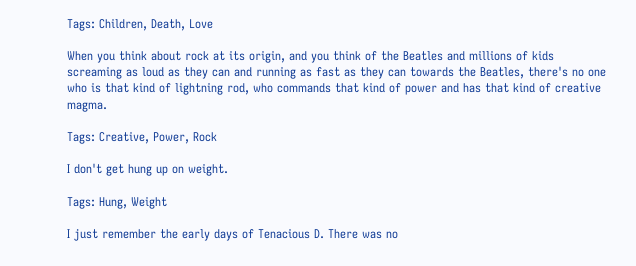Tags: Children, Death, Love

When you think about rock at its origin, and you think of the Beatles and millions of kids screaming as loud as they can and running as fast as they can towards the Beatles, there's no one who is that kind of lightning rod, who commands that kind of power and has that kind of creative magma.

Tags: Creative, Power, Rock

I don't get hung up on weight.

Tags: Hung, Weight

I just remember the early days of Tenacious D. There was no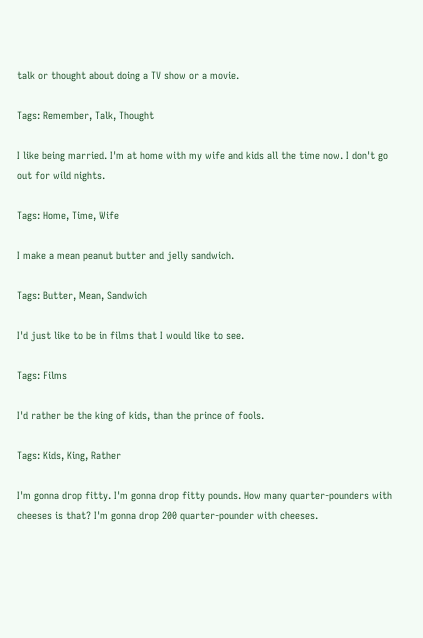talk or thought about doing a TV show or a movie.

Tags: Remember, Talk, Thought

I like being married. I'm at home with my wife and kids all the time now. I don't go out for wild nights.

Tags: Home, Time, Wife

I make a mean peanut butter and jelly sandwich.

Tags: Butter, Mean, Sandwich

I'd just like to be in films that I would like to see.

Tags: Films

I'd rather be the king of kids, than the prince of fools.

Tags: Kids, King, Rather

I'm gonna drop fitty. I'm gonna drop fitty pounds. How many quarter-pounders with cheeses is that? I'm gonna drop 200 quarter-pounder with cheeses.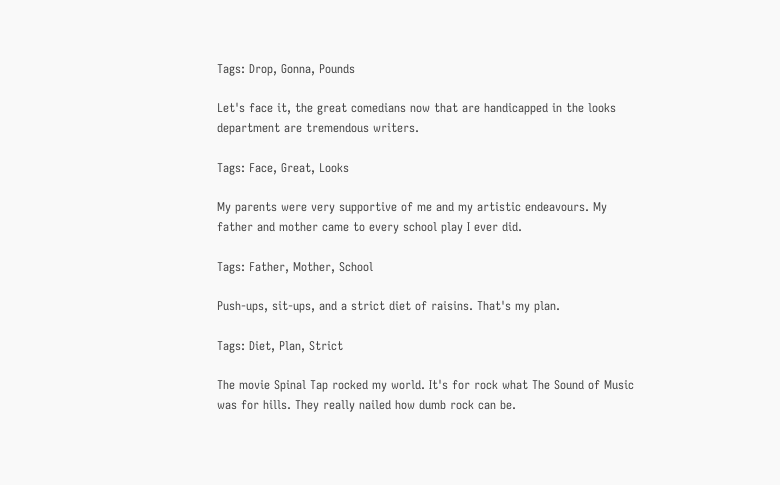Tags: Drop, Gonna, Pounds

Let's face it, the great comedians now that are handicapped in the looks department are tremendous writers.

Tags: Face, Great, Looks

My parents were very supportive of me and my artistic endeavours. My father and mother came to every school play I ever did.

Tags: Father, Mother, School

Push-ups, sit-ups, and a strict diet of raisins. That's my plan.

Tags: Diet, Plan, Strict

The movie Spinal Tap rocked my world. It's for rock what The Sound of Music was for hills. They really nailed how dumb rock can be.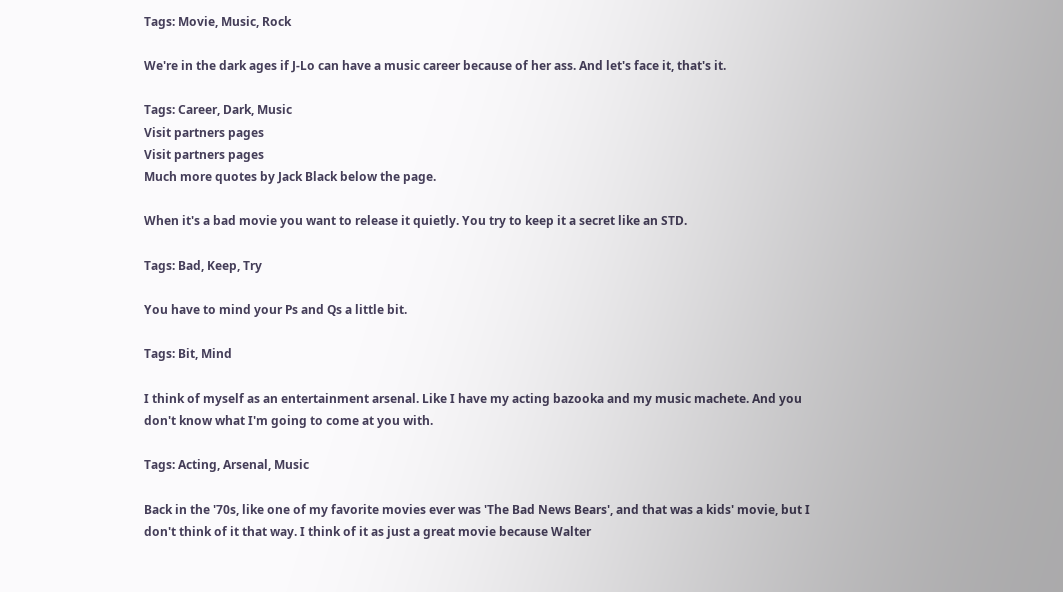Tags: Movie, Music, Rock

We're in the dark ages if J-Lo can have a music career because of her ass. And let's face it, that's it.

Tags: Career, Dark, Music
Visit partners pages
Visit partners pages
Much more quotes by Jack Black below the page.

When it's a bad movie you want to release it quietly. You try to keep it a secret like an STD.

Tags: Bad, Keep, Try

You have to mind your Ps and Qs a little bit.

Tags: Bit, Mind

I think of myself as an entertainment arsenal. Like I have my acting bazooka and my music machete. And you don't know what I'm going to come at you with.

Tags: Acting, Arsenal, Music

Back in the '70s, like one of my favorite movies ever was 'The Bad News Bears', and that was a kids' movie, but I don't think of it that way. I think of it as just a great movie because Walter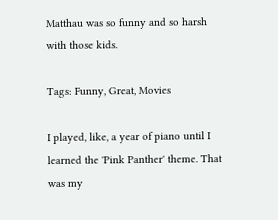Matthau was so funny and so harsh with those kids.

Tags: Funny, Great, Movies

I played, like, a year of piano until I learned the 'Pink Panther' theme. That was my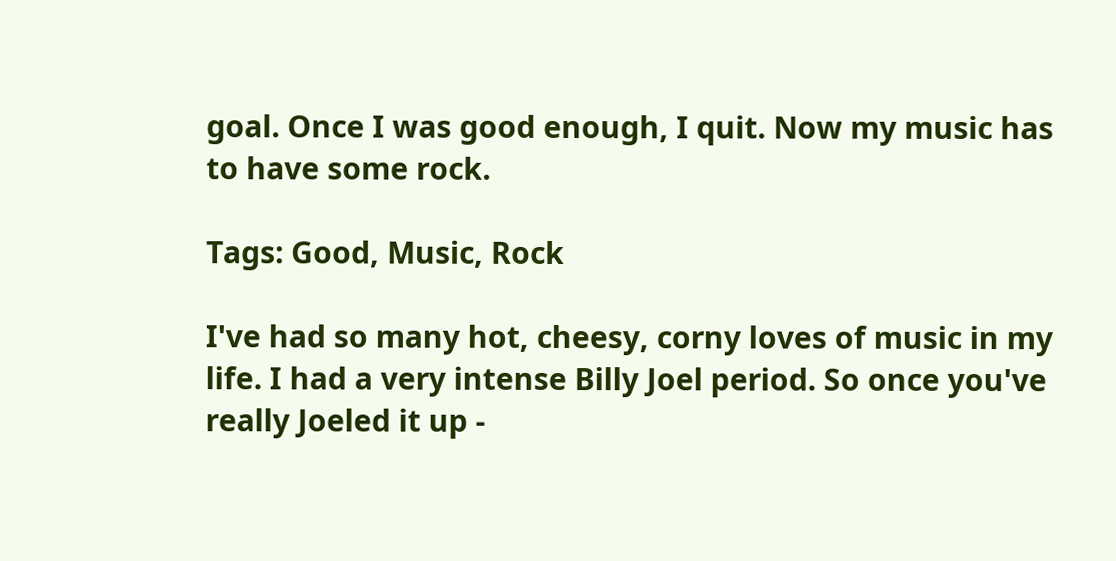goal. Once I was good enough, I quit. Now my music has to have some rock.

Tags: Good, Music, Rock

I've had so many hot, cheesy, corny loves of music in my life. I had a very intense Billy Joel period. So once you've really Joeled it up -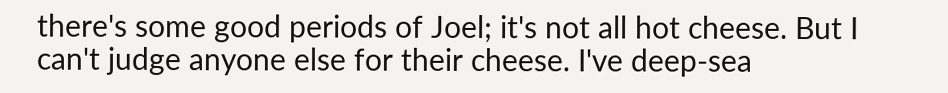there's some good periods of Joel; it's not all hot cheese. But I can't judge anyone else for their cheese. I've deep-sea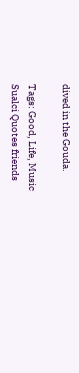dived in the Gouda.

Tags: Good, Life, Music
Sualci Quotes friends